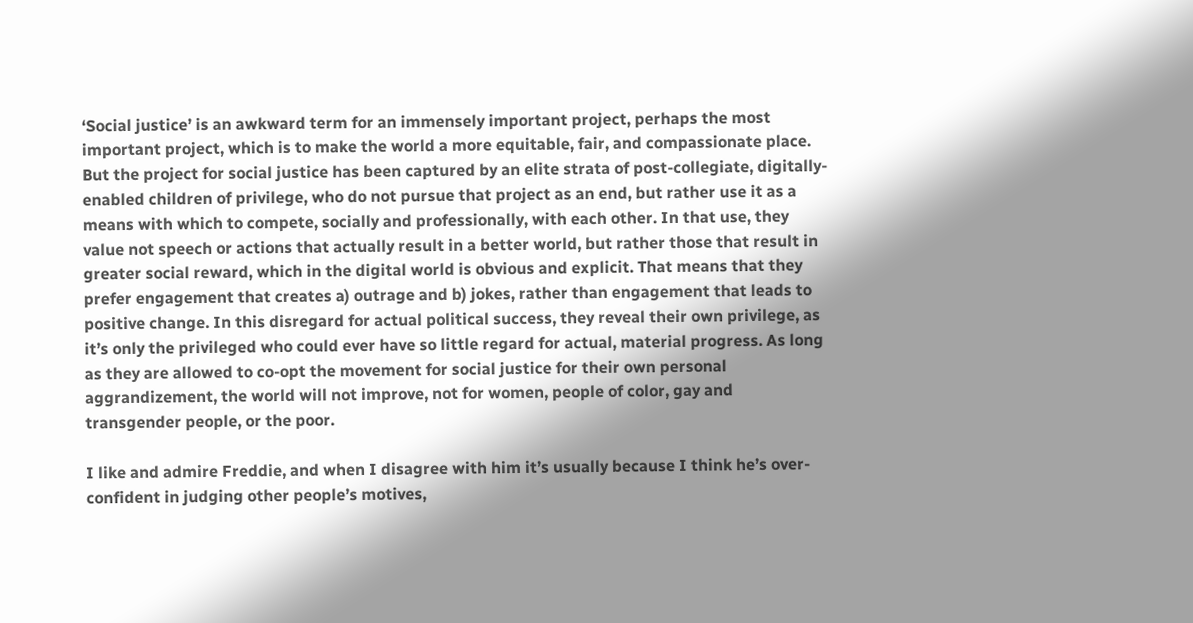‘Social justice’ is an awkward term for an immensely important project, perhaps the most important project, which is to make the world a more equitable, fair, and compassionate place. But the project for social justice has been captured by an elite strata of post-collegiate, digitally-enabled children of privilege, who do not pursue that project as an end, but rather use it as a means with which to compete, socially and professionally, with each other. In that use, they value not speech or actions that actually result in a better world, but rather those that result in greater social reward, which in the digital world is obvious and explicit. That means that they prefer engagement that creates a) outrage and b) jokes, rather than engagement that leads to positive change. In this disregard for actual political success, they reveal their own privilege, as it’s only the privileged who could ever have so little regard for actual, material progress. As long as they are allowed to co-opt the movement for social justice for their own personal aggrandizement, the world will not improve, not for women, people of color, gay and transgender people, or the poor.

I like and admire Freddie, and when I disagree with him it’s usually because I think he’s over-confident in judging other people’s motives,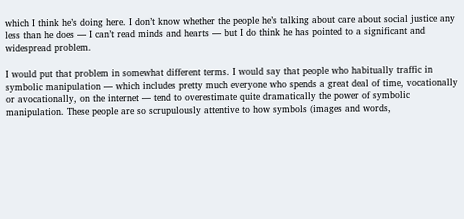which I think he’s doing here. I don’t know whether the people he’s talking about care about social justice any less than he does — I can’t read minds and hearts — but I do think he has pointed to a significant and widespread problem.

I would put that problem in somewhat different terms. I would say that people who habitually traffic in symbolic manipulation — which includes pretty much everyone who spends a great deal of time, vocationally or avocationally, on the internet — tend to overestimate quite dramatically the power of symbolic manipulation. These people are so scrupulously attentive to how symbols (images and words,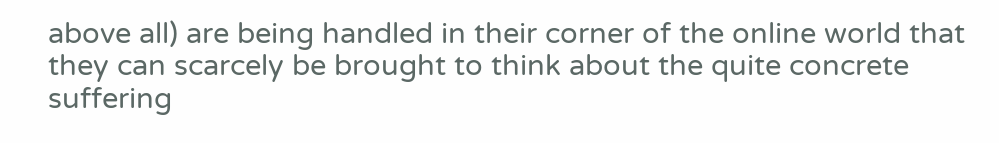above all) are being handled in their corner of the online world that they can scarcely be brought to think about the quite concrete suffering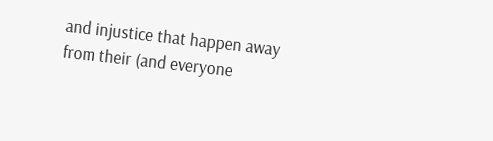and injustice that happen away from their (and everyone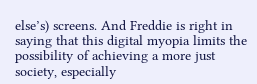else’s) screens. And Freddie is right in saying that this digital myopia limits the possibility of achieving a more just society, especially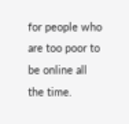for people who are too poor to be online all the time.